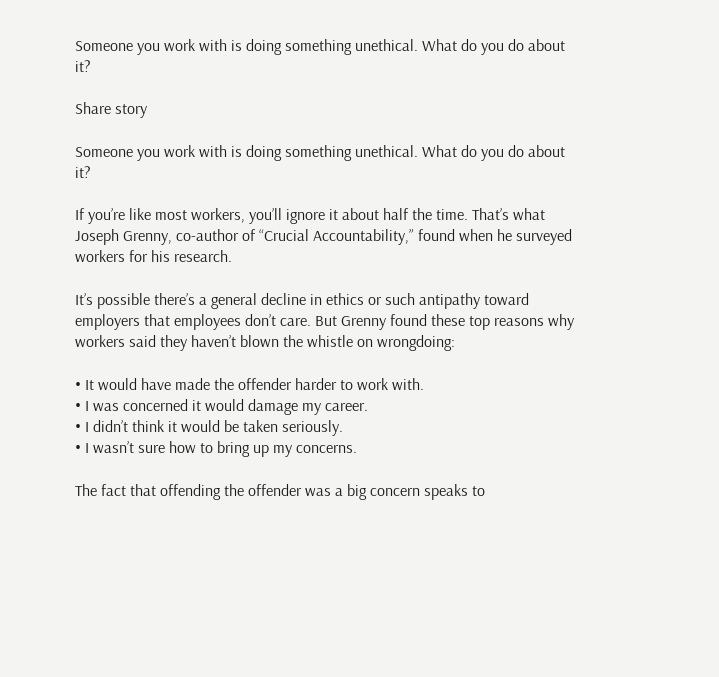Someone you work with is doing something unethical. What do you do about it?

Share story

Someone you work with is doing something unethical. What do you do about it?

If you’re like most workers, you’ll ignore it about half the time. That’s what Joseph Grenny, co-author of “Crucial Accountability,” found when he surveyed workers for his research.

It’s possible there’s a general decline in ethics or such antipathy toward employers that employees don’t care. But Grenny found these top reasons why workers said they haven’t blown the whistle on wrongdoing:

• It would have made the offender harder to work with.
• I was concerned it would damage my career.
• I didn’t think it would be taken seriously.
• I wasn’t sure how to bring up my concerns.

The fact that offending the offender was a big concern speaks to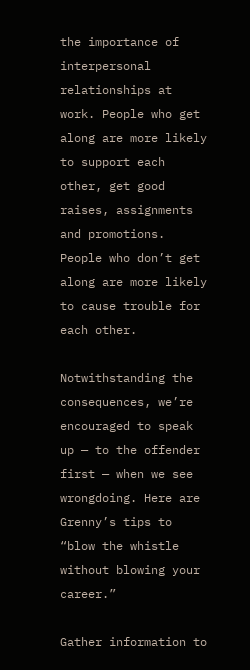the importance of interpersonal relationships at work. People who get along are more likely to support each other, get good raises, assignments and promotions. People who don’t get along are more likely to cause trouble for each other.

Notwithstanding the consequences, we’re encouraged to speak up — to the offender first — when we see wrongdoing. Here are Grenny’s tips to “blow the whistle without blowing your career.”

Gather information to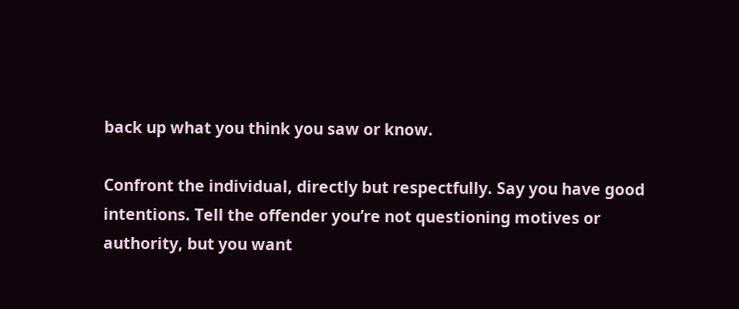back up what you think you saw or know.

Confront the individual, directly but respectfully. Say you have good intentions. Tell the offender you’re not questioning motives or authority, but you want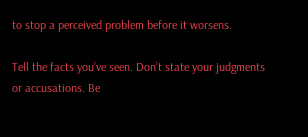to stop a perceived problem before it worsens.

Tell the facts you’ve seen. Don’t state your judgments or accusations. Be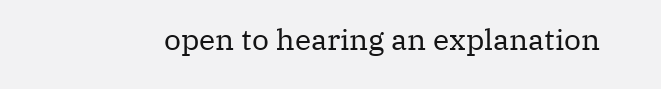open to hearing an explanation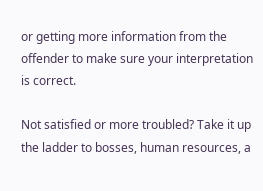or getting more information from the offender to make sure your interpretation is correct.

Not satisfied or more troubled? Take it up the ladder to bosses, human resources, a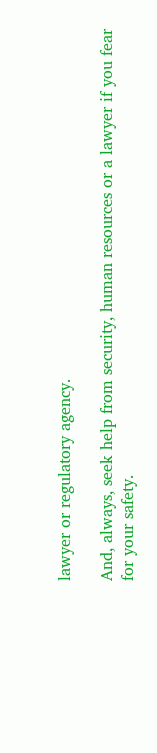lawyer or regulatory agency.

And, always, seek help from security, human resources or a lawyer if you fear for your safety.